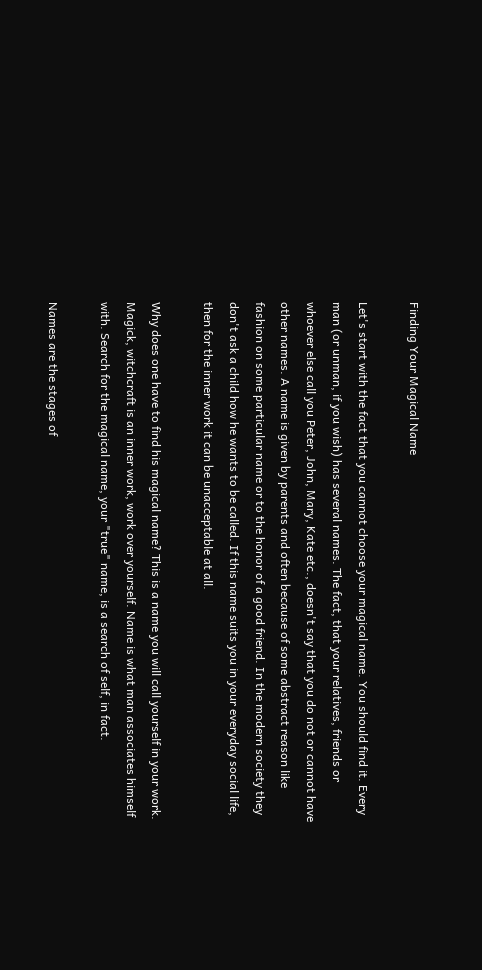Finding Your Magical Name

Let's start with the fact that you cannot choose your magical name. You should find it. Every man (or unman, if you wish) has several names. The fact, that your relatives, friends or whoever else call you Peter, John, Mary, Kate etc., doesn't say that you do not or cannot have other names. A name is given by parents and often because of some abstract reason like fashion on some particular name or to the honor of a good friend. In the modern society they don't ask a child how he wants to be called. If this name suits you in your everyday social life, then for the inner work it can be unacceptable at all.

Why does one have to find his magical name? This is a name you will call yourself in your work. Magick, witchcraft is an inner work, work over yourself. Name is what man associates himself with. Search for the magical name, your "true" name, is a search of self, in fact.

Names are the stages of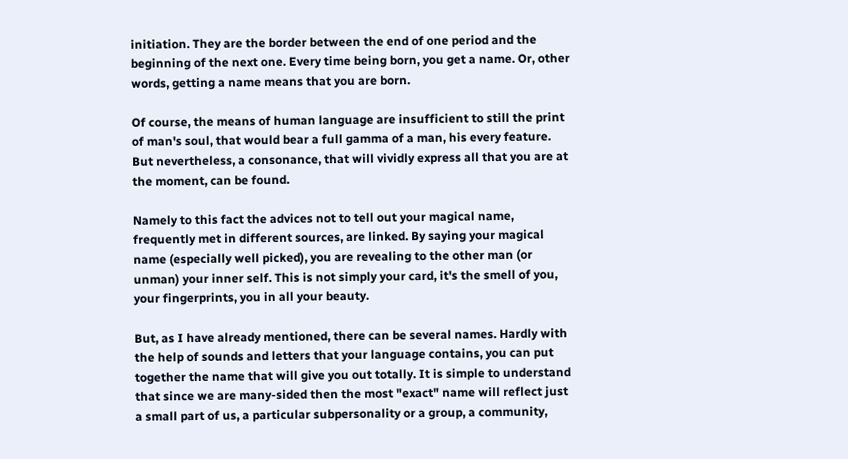initiation. They are the border between the end of one period and the beginning of the next one. Every time being born, you get a name. Or, other words, getting a name means that you are born.

Of course, the means of human language are insufficient to still the print of man's soul, that would bear a full gamma of a man, his every feature. But nevertheless, a consonance, that will vividly express all that you are at the moment, can be found.

Namely to this fact the advices not to tell out your magical name, frequently met in different sources, are linked. By saying your magical name (especially well picked), you are revealing to the other man (or unman) your inner self. This is not simply your card, it's the smell of you, your fingerprints, you in all your beauty.

But, as I have already mentioned, there can be several names. Hardly with the help of sounds and letters that your language contains, you can put together the name that will give you out totally. It is simple to understand that since we are many-sided then the most "exact" name will reflect just a small part of us, a particular subpersonality or a group, a community,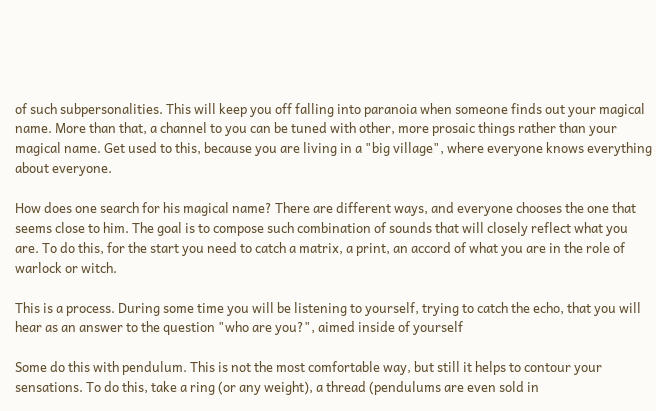of such subpersonalities. This will keep you off falling into paranoia when someone finds out your magical name. More than that, a channel to you can be tuned with other, more prosaic things rather than your magical name. Get used to this, because you are living in a "big village", where everyone knows everything about everyone.

How does one search for his magical name? There are different ways, and everyone chooses the one that seems close to him. The goal is to compose such combination of sounds that will closely reflect what you are. To do this, for the start you need to catch a matrix, a print, an accord of what you are in the role of warlock or witch.

This is a process. During some time you will be listening to yourself, trying to catch the echo, that you will hear as an answer to the question "who are you?", aimed inside of yourself

Some do this with pendulum. This is not the most comfortable way, but still it helps to contour your sensations. To do this, take a ring (or any weight), a thread (pendulums are even sold in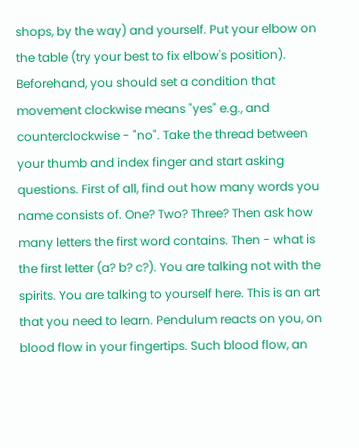shops, by the way) and yourself. Put your elbow on the table (try your best to fix elbow's position). Beforehand, you should set a condition that movement clockwise means "yes" e.g., and counterclockwise - "no". Take the thread between your thumb and index finger and start asking questions. First of all, find out how many words you name consists of. One? Two? Three? Then ask how many letters the first word contains. Then - what is the first letter (a? b? c?). You are talking not with the spirits. You are talking to yourself here. This is an art that you need to learn. Pendulum reacts on you, on blood flow in your fingertips. Such blood flow, an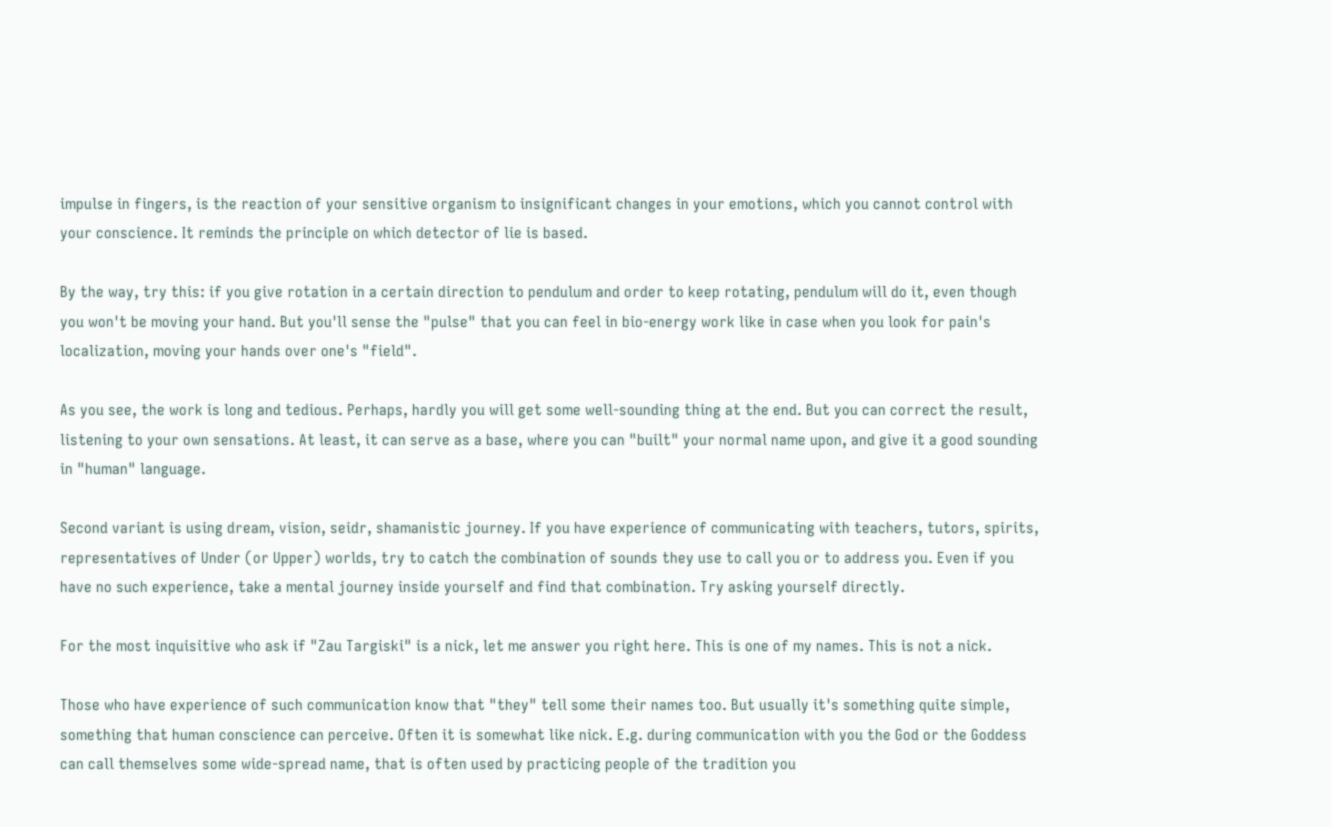impulse in fingers, is the reaction of your sensitive organism to insignificant changes in your emotions, which you cannot control with your conscience. It reminds the principle on which detector of lie is based.

By the way, try this: if you give rotation in a certain direction to pendulum and order to keep rotating, pendulum will do it, even though you won't be moving your hand. But you'll sense the "pulse" that you can feel in bio-energy work like in case when you look for pain's localization, moving your hands over one's "field".

As you see, the work is long and tedious. Perhaps, hardly you will get some well-sounding thing at the end. But you can correct the result, listening to your own sensations. At least, it can serve as a base, where you can "built" your normal name upon, and give it a good sounding in "human" language.

Second variant is using dream, vision, seidr, shamanistic journey. If you have experience of communicating with teachers, tutors, spirits, representatives of Under (or Upper) worlds, try to catch the combination of sounds they use to call you or to address you. Even if you have no such experience, take a mental journey inside yourself and find that combination. Try asking yourself directly.

For the most inquisitive who ask if "Zau Targiski" is a nick, let me answer you right here. This is one of my names. This is not a nick.

Those who have experience of such communication know that "they" tell some their names too. But usually it's something quite simple, something that human conscience can perceive. Often it is somewhat like nick. E.g. during communication with you the God or the Goddess can call themselves some wide-spread name, that is often used by practicing people of the tradition you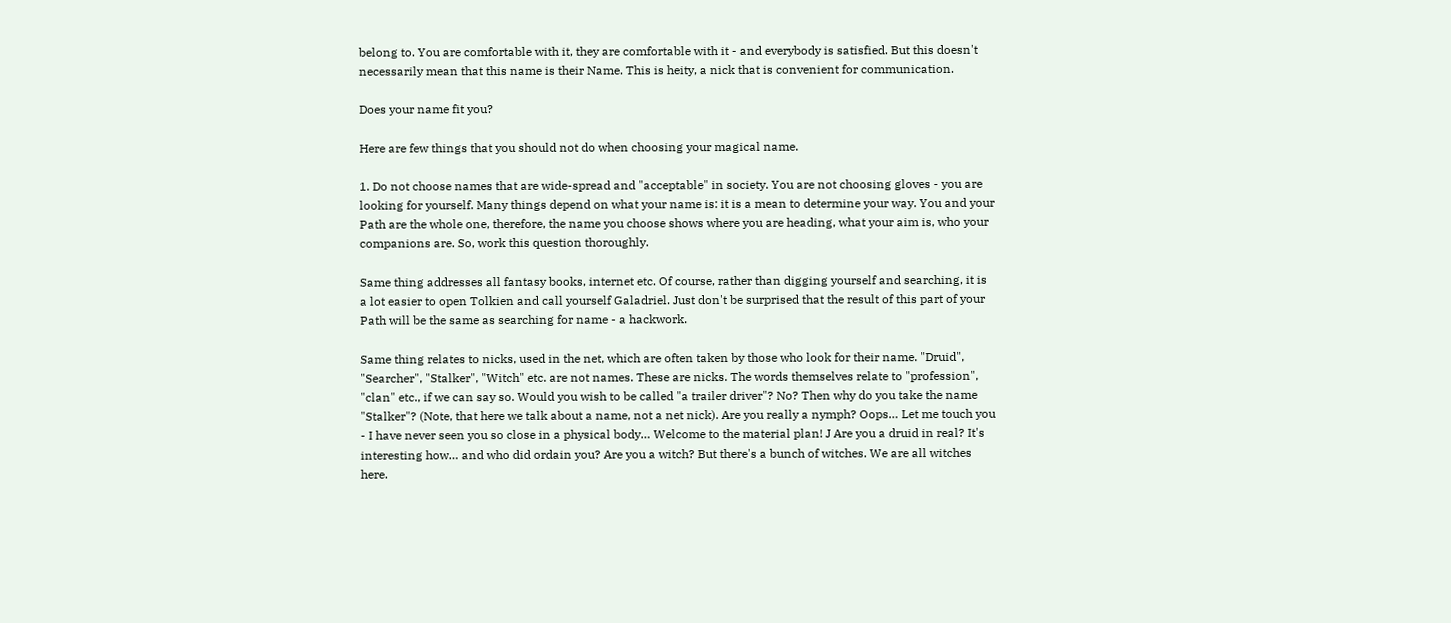belong to. You are comfortable with it, they are comfortable with it - and everybody is satisfied. But this doesn't necessarily mean that this name is their Name. This is heity, a nick that is convenient for communication.

Does your name fit you?

Here are few things that you should not do when choosing your magical name.

1. Do not choose names that are wide-spread and "acceptable" in society. You are not choosing gloves - you are looking for yourself. Many things depend on what your name is: it is a mean to determine your way. You and your Path are the whole one, therefore, the name you choose shows where you are heading, what your aim is, who your companions are. So, work this question thoroughly.

Same thing addresses all fantasy books, internet etc. Of course, rather than digging yourself and searching, it is a lot easier to open Tolkien and call yourself Galadriel. Just don't be surprised that the result of this part of your Path will be the same as searching for name - a hackwork.

Same thing relates to nicks, used in the net, which are often taken by those who look for their name. "Druid", "Searcher", "Stalker", "Witch" etc. are not names. These are nicks. The words themselves relate to "profession", "clan" etc., if we can say so. Would you wish to be called "a trailer driver"? No? Then why do you take the name "Stalker"? (Note, that here we talk about a name, not a net nick). Are you really a nymph? Oops… Let me touch you - I have never seen you so close in a physical body… Welcome to the material plan! J Are you a druid in real? It's interesting how… and who did ordain you? Are you a witch? But there's a bunch of witches. We are all witches here.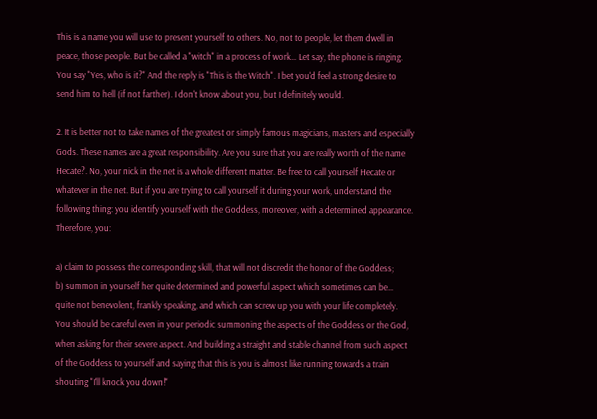This is a name you will use to present yourself to others. No, not to people, let them dwell in peace, those people. But be called a "witch" in a process of work… Let say, the phone is ringing. You say "Yes, who is it?" And the reply is "This is the Witch". I bet you'd feel a strong desire to send him to hell (if not farther). I don't know about you, but I definitely would.

2. It is better not to take names of the greatest or simply famous magicians, masters and especially Gods. These names are a great responsibility. Are you sure that you are really worth of the name Hecate?. No, your nick in the net is a whole different matter. Be free to call yourself Hecate or whatever in the net. But if you are trying to call yourself it during your work, understand the following thing: you identify yourself with the Goddess, moreover, with a determined appearance. Therefore, you:

a) claim to possess the corresponding skill, that will not discredit the honor of the Goddess;
b) summon in yourself her quite determined and powerful aspect which sometimes can be… quite not benevolent, frankly speaking, and which can screw up you with your life completely. You should be careful even in your periodic summoning the aspects of the Goddess or the God, when asking for their severe aspect. And building a straight and stable channel from such aspect of the Goddess to yourself and saying that this is you is almost like running towards a train shouting "I'll knock you down!"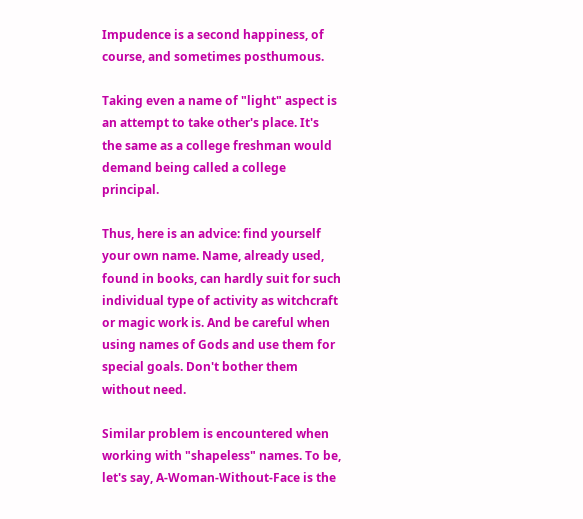Impudence is a second happiness, of course, and sometimes posthumous.

Taking even a name of "light" aspect is an attempt to take other's place. It's the same as a college freshman would demand being called a college principal.

Thus, here is an advice: find yourself your own name. Name, already used, found in books, can hardly suit for such individual type of activity as witchcraft or magic work is. And be careful when using names of Gods and use them for special goals. Don't bother them without need.

Similar problem is encountered when working with "shapeless" names. To be, let's say, A-Woman-Without-Face is the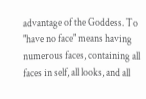advantage of the Goddess. To "have no face" means having numerous faces, containing all faces in self, all looks, and all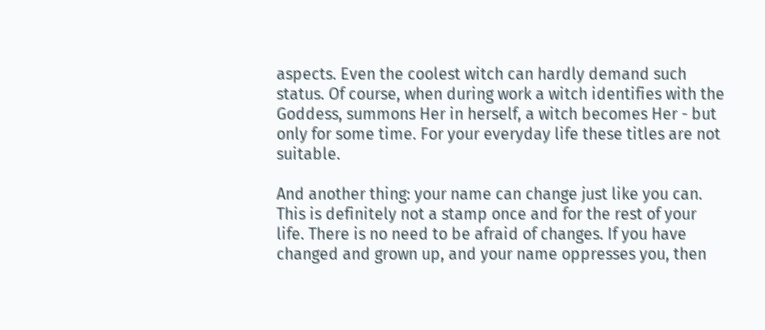aspects. Even the coolest witch can hardly demand such status. Of course, when during work a witch identifies with the Goddess, summons Her in herself, a witch becomes Her - but only for some time. For your everyday life these titles are not suitable.

And another thing: your name can change just like you can. This is definitely not a stamp once and for the rest of your life. There is no need to be afraid of changes. If you have changed and grown up, and your name oppresses you, then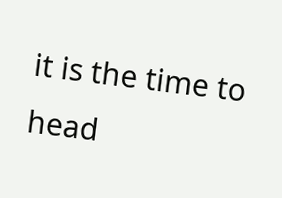it is the time to head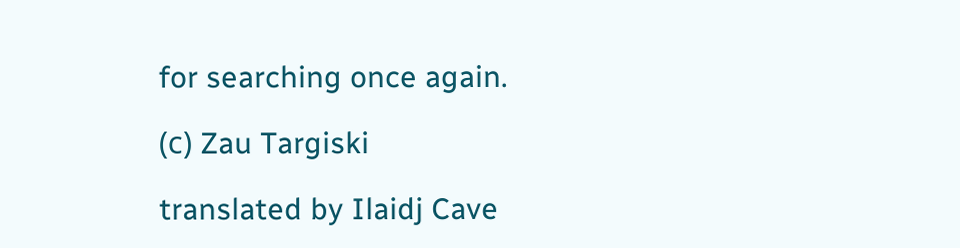for searching once again.

(с) Zau Targiski

translated by Ilaidj Cave